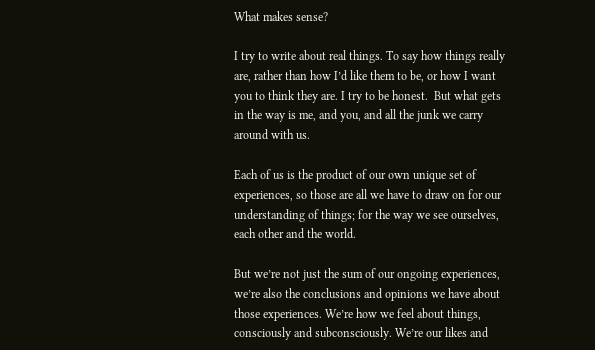What makes sense?

I try to write about real things. To say how things really are, rather than how I’d like them to be, or how I want you to think they are. I try to be honest.  But what gets in the way is me, and you, and all the junk we carry around with us.

Each of us is the product of our own unique set of experiences, so those are all we have to draw on for our understanding of things; for the way we see ourselves, each other and the world.

But we’re not just the sum of our ongoing experiences, we’re also the conclusions and opinions we have about those experiences. We’re how we feel about things, consciously and subconsciously. We’re our likes and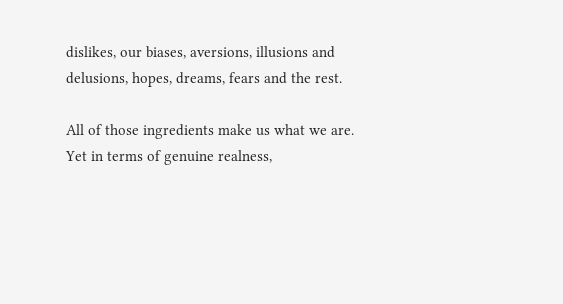dislikes, our biases, aversions, illusions and delusions, hopes, dreams, fears and the rest.

All of those ingredients make us what we are. Yet in terms of genuine realness,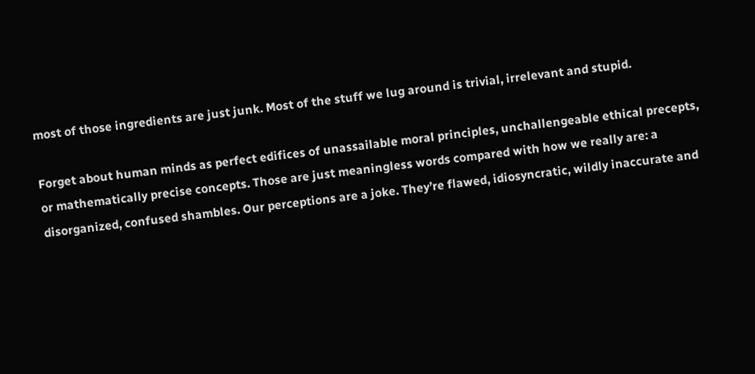most of those ingredients are just junk. Most of the stuff we lug around is trivial, irrelevant and stupid.

Forget about human minds as perfect edifices of unassailable moral principles, unchallengeable ethical precepts, or mathematically precise concepts. Those are just meaningless words compared with how we really are: a disorganized, confused shambles. Our perceptions are a joke. They’re flawed, idiosyncratic, wildly inaccurate and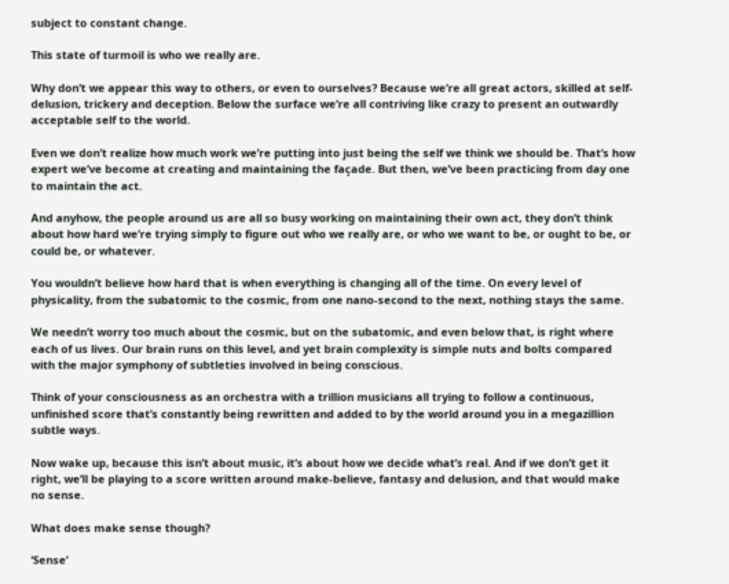subject to constant change.

This state of turmoil is who we really are.

Why don’t we appear this way to others, or even to ourselves? Because we’re all great actors, skilled at self-delusion, trickery and deception. Below the surface we’re all contriving like crazy to present an outwardly acceptable self to the world.

Even we don’t realize how much work we’re putting into just being the self we think we should be. That’s how expert we’ve become at creating and maintaining the façade. But then, we’ve been practicing from day one to maintain the act.

And anyhow, the people around us are all so busy working on maintaining their own act, they don’t think about how hard we’re trying simply to figure out who we really are, or who we want to be, or ought to be, or could be, or whatever.

You wouldn’t believe how hard that is when everything is changing all of the time. On every level of physicality, from the subatomic to the cosmic, from one nano-second to the next, nothing stays the same.

We needn’t worry too much about the cosmic, but on the subatomic, and even below that, is right where each of us lives. Our brain runs on this level, and yet brain complexity is simple nuts and bolts compared with the major symphony of subtleties involved in being conscious.

Think of your consciousness as an orchestra with a trillion musicians all trying to follow a continuous, unfinished score that’s constantly being rewritten and added to by the world around you in a megazillion subtle ways.

Now wake up, because this isn’t about music, it’s about how we decide what’s real. And if we don’t get it right, we’ll be playing to a score written around make-believe, fantasy and delusion, and that would make no sense.

What does make sense though?

‘Sense’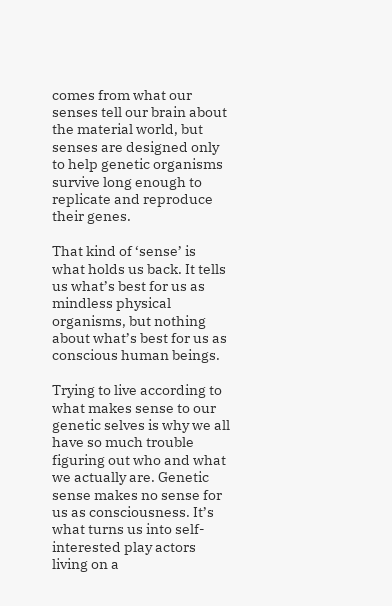comes from what our senses tell our brain about the material world, but senses are designed only to help genetic organisms survive long enough to replicate and reproduce their genes.

That kind of ‘sense’ is what holds us back. It tells us what’s best for us as mindless physical organisms, but nothing about what’s best for us as conscious human beings.

Trying to live according to what makes sense to our genetic selves is why we all have so much trouble figuring out who and what we actually are. Genetic sense makes no sense for us as consciousness. It’s what turns us into self-interested play actors living on a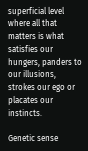superficial level where all that matters is what satisfies our hungers, panders to our illusions, strokes our ego or placates our instincts.

Genetic sense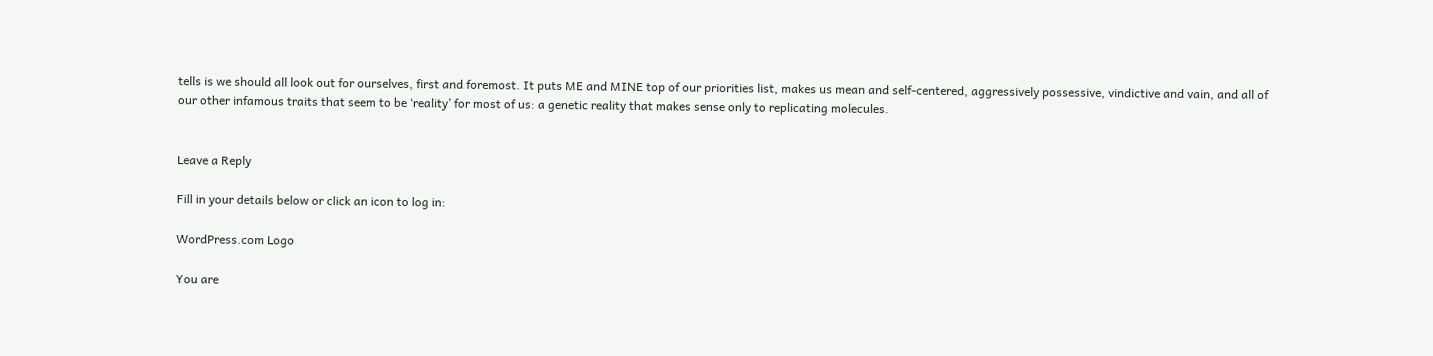tells is we should all look out for ourselves, first and foremost. It puts ME and MINE top of our priorities list, makes us mean and self-centered, aggressively possessive, vindictive and vain, and all of our other infamous traits that seem to be ‘reality’ for most of us: a genetic reality that makes sense only to replicating molecules.


Leave a Reply

Fill in your details below or click an icon to log in:

WordPress.com Logo

You are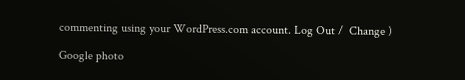commenting using your WordPress.com account. Log Out /  Change )

Google photo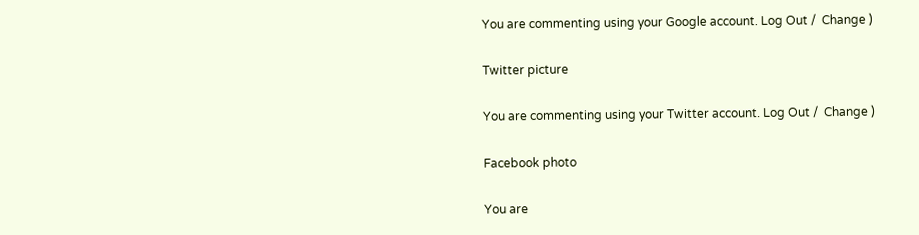You are commenting using your Google account. Log Out /  Change )

Twitter picture

You are commenting using your Twitter account. Log Out /  Change )

Facebook photo

You are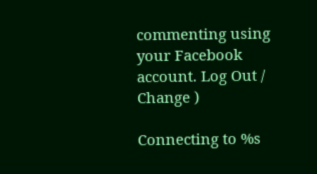commenting using your Facebook account. Log Out /  Change )

Connecting to %s